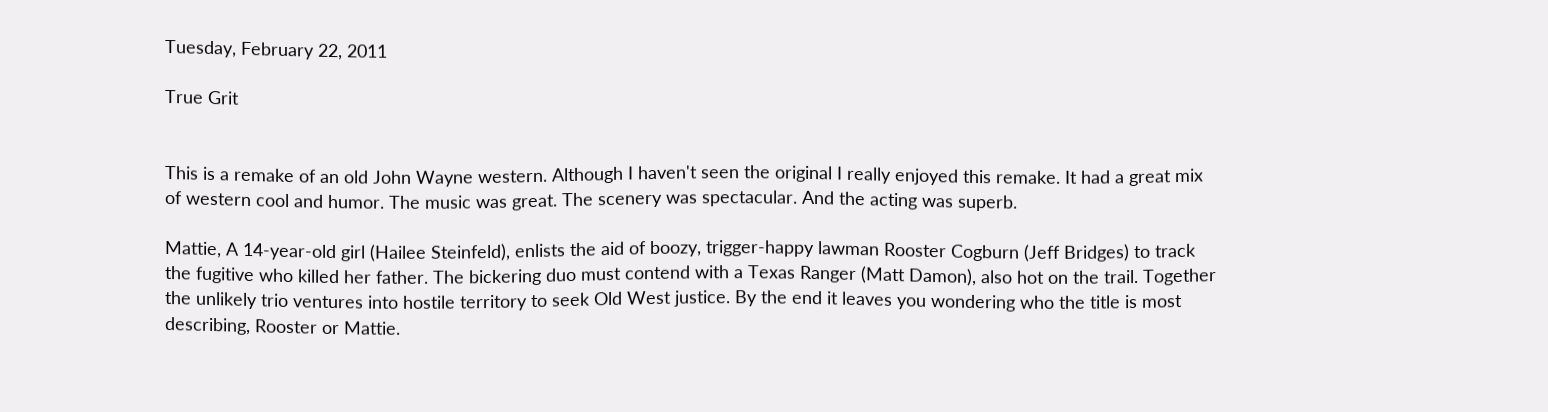Tuesday, February 22, 2011

True Grit


This is a remake of an old John Wayne western. Although I haven't seen the original I really enjoyed this remake. It had a great mix of western cool and humor. The music was great. The scenery was spectacular. And the acting was superb.

Mattie, A 14-year-old girl (Hailee Steinfeld), enlists the aid of boozy, trigger-happy lawman Rooster Cogburn (Jeff Bridges) to track the fugitive who killed her father. The bickering duo must contend with a Texas Ranger (Matt Damon), also hot on the trail. Together the unlikely trio ventures into hostile territory to seek Old West justice. By the end it leaves you wondering who the title is most describing, Rooster or Mattie.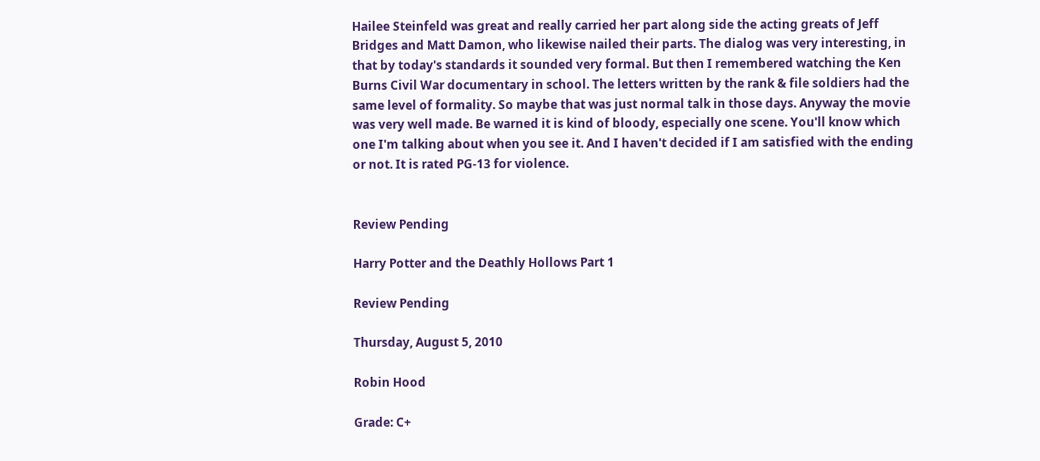Hailee Steinfeld was great and really carried her part along side the acting greats of Jeff Bridges and Matt Damon, who likewise nailed their parts. The dialog was very interesting, in that by today's standards it sounded very formal. But then I remembered watching the Ken Burns Civil War documentary in school. The letters written by the rank & file soldiers had the same level of formality. So maybe that was just normal talk in those days. Anyway the movie was very well made. Be warned it is kind of bloody, especially one scene. You'll know which one I'm talking about when you see it. And I haven't decided if I am satisfied with the ending or not. It is rated PG-13 for violence.


Review Pending

Harry Potter and the Deathly Hollows Part 1

Review Pending

Thursday, August 5, 2010

Robin Hood

Grade: C+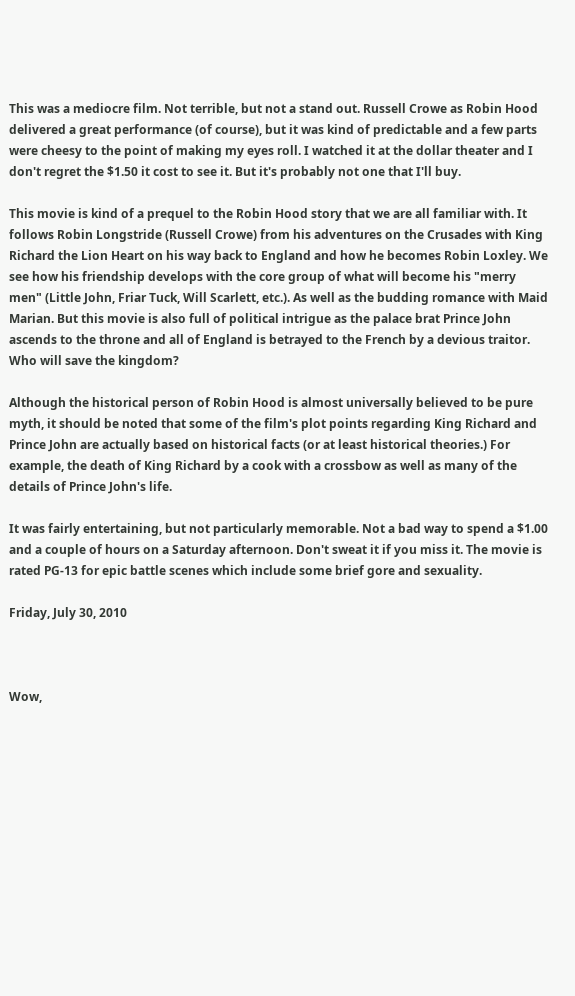This was a mediocre film. Not terrible, but not a stand out. Russell Crowe as Robin Hood delivered a great performance (of course), but it was kind of predictable and a few parts were cheesy to the point of making my eyes roll. I watched it at the dollar theater and I don't regret the $1.50 it cost to see it. But it's probably not one that I'll buy.

This movie is kind of a prequel to the Robin Hood story that we are all familiar with. It follows Robin Longstride (Russell Crowe) from his adventures on the Crusades with King Richard the Lion Heart on his way back to England and how he becomes Robin Loxley. We see how his friendship develops with the core group of what will become his "merry men" (Little John, Friar Tuck, Will Scarlett, etc.). As well as the budding romance with Maid Marian. But this movie is also full of political intrigue as the palace brat Prince John ascends to the throne and all of England is betrayed to the French by a devious traitor. Who will save the kingdom?

Although the historical person of Robin Hood is almost universally believed to be pure myth, it should be noted that some of the film's plot points regarding King Richard and Prince John are actually based on historical facts (or at least historical theories.) For example, the death of King Richard by a cook with a crossbow as well as many of the details of Prince John's life.

It was fairly entertaining, but not particularly memorable. Not a bad way to spend a $1.00 and a couple of hours on a Saturday afternoon. Don't sweat it if you miss it. The movie is rated PG-13 for epic battle scenes which include some brief gore and sexuality.

Friday, July 30, 2010



Wow,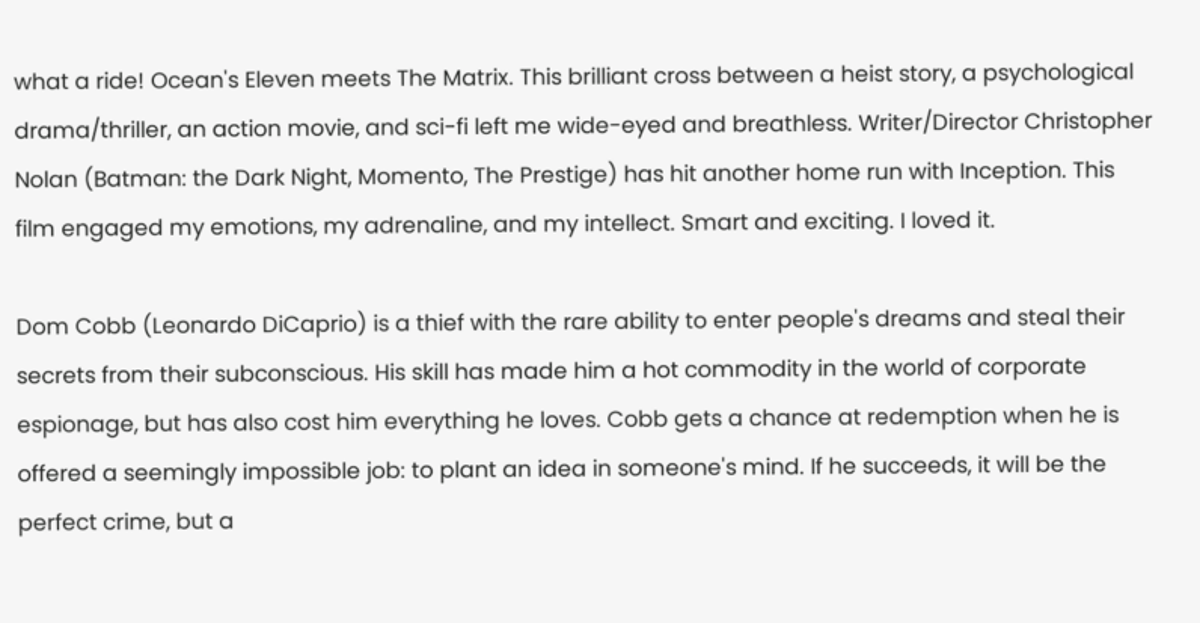what a ride! Ocean's Eleven meets The Matrix. This brilliant cross between a heist story, a psychological drama/thriller, an action movie, and sci-fi left me wide-eyed and breathless. Writer/Director Christopher Nolan (Batman: the Dark Night, Momento, The Prestige) has hit another home run with Inception. This film engaged my emotions, my adrenaline, and my intellect. Smart and exciting. I loved it.

Dom Cobb (Leonardo DiCaprio) is a thief with the rare ability to enter people's dreams and steal their secrets from their subconscious. His skill has made him a hot commodity in the world of corporate espionage, but has also cost him everything he loves. Cobb gets a chance at redemption when he is offered a seemingly impossible job: to plant an idea in someone's mind. If he succeeds, it will be the perfect crime, but a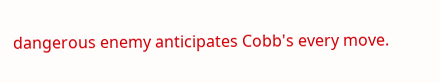dangerous enemy anticipates Cobb's every move.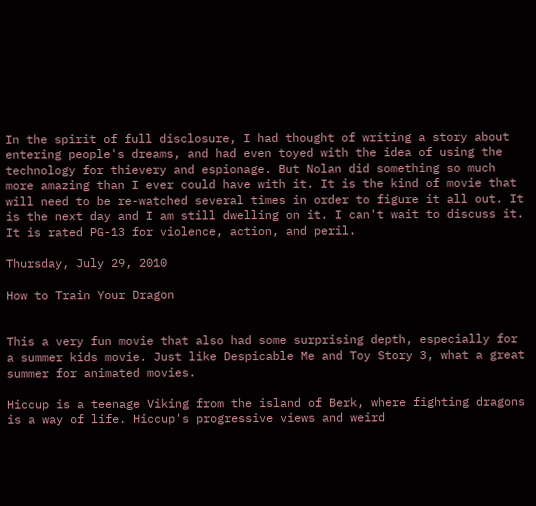In the spirit of full disclosure, I had thought of writing a story about entering people's dreams, and had even toyed with the idea of using the technology for thievery and espionage. But Nolan did something so much more amazing than I ever could have with it. It is the kind of movie that will need to be re-watched several times in order to figure it all out. It is the next day and I am still dwelling on it. I can't wait to discuss it. It is rated PG-13 for violence, action, and peril.

Thursday, July 29, 2010

How to Train Your Dragon


This a very fun movie that also had some surprising depth, especially for a summer kids movie. Just like Despicable Me and Toy Story 3, what a great summer for animated movies.

Hiccup is a teenage Viking from the island of Berk, where fighting dragons is a way of life. Hiccup's progressive views and weird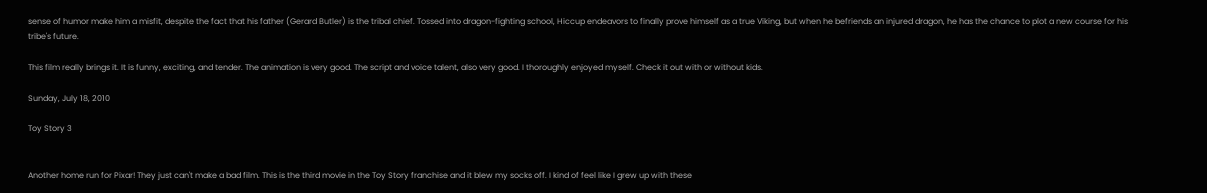sense of humor make him a misfit, despite the fact that his father (Gerard Butler) is the tribal chief. Tossed into dragon-fighting school, Hiccup endeavors to finally prove himself as a true Viking, but when he befriends an injured dragon, he has the chance to plot a new course for his tribe's future.

This film really brings it. It is funny, exciting, and tender. The animation is very good. The script and voice talent, also very good. I thoroughly enjoyed myself. Check it out with or without kids.

Sunday, July 18, 2010

Toy Story 3


Another home run for Pixar! They just can't make a bad film. This is the third movie in the Toy Story franchise and it blew my socks off. I kind of feel like I grew up with these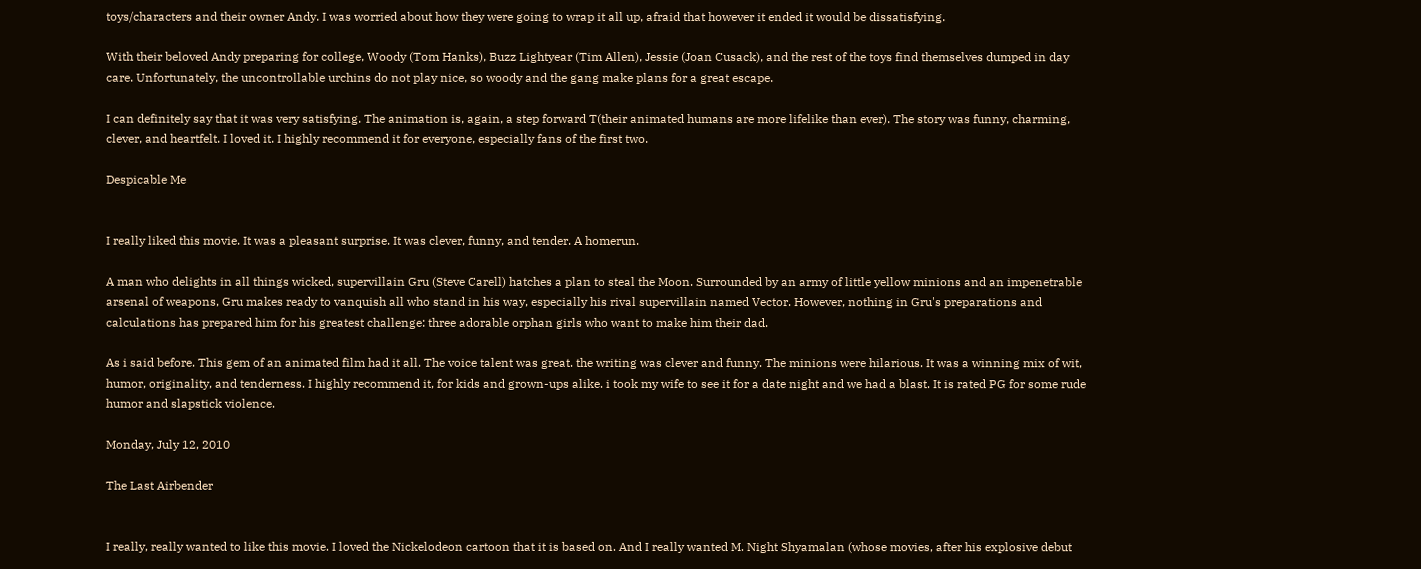toys/characters and their owner Andy. I was worried about how they were going to wrap it all up, afraid that however it ended it would be dissatisfying.

With their beloved Andy preparing for college, Woody (Tom Hanks), Buzz Lightyear (Tim Allen), Jessie (Joan Cusack), and the rest of the toys find themselves dumped in day care. Unfortunately, the uncontrollable urchins do not play nice, so woody and the gang make plans for a great escape.

I can definitely say that it was very satisfying. The animation is, again, a step forward T(their animated humans are more lifelike than ever). The story was funny, charming, clever, and heartfelt. I loved it. I highly recommend it for everyone, especially fans of the first two.

Despicable Me


I really liked this movie. It was a pleasant surprise. It was clever, funny, and tender. A homerun.

A man who delights in all things wicked, supervillain Gru (Steve Carell) hatches a plan to steal the Moon. Surrounded by an army of little yellow minions and an impenetrable arsenal of weapons, Gru makes ready to vanquish all who stand in his way, especially his rival supervillain named Vector. However, nothing in Gru's preparations and calculations has prepared him for his greatest challenge: three adorable orphan girls who want to make him their dad.

As i said before. This gem of an animated film had it all. The voice talent was great. the writing was clever and funny. The minions were hilarious. It was a winning mix of wit, humor, originality, and tenderness. I highly recommend it, for kids and grown-ups alike. i took my wife to see it for a date night and we had a blast. It is rated PG for some rude humor and slapstick violence.

Monday, July 12, 2010

The Last Airbender


I really, really wanted to like this movie. I loved the Nickelodeon cartoon that it is based on. And I really wanted M. Night Shyamalan (whose movies, after his explosive debut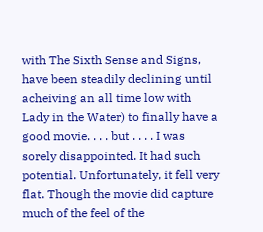with The Sixth Sense and Signs, have been steadily declining until acheiving an all time low with Lady in the Water) to finally have a good movie. . . . but . . . . I was sorely disappointed. It had such potential. Unfortunately, it fell very flat. Though the movie did capture much of the feel of the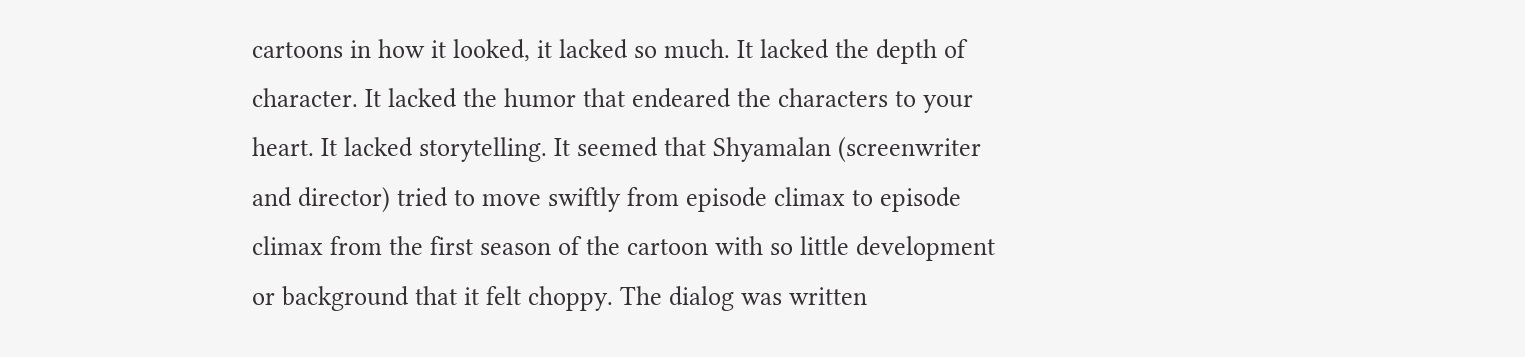cartoons in how it looked, it lacked so much. It lacked the depth of character. It lacked the humor that endeared the characters to your heart. It lacked storytelling. It seemed that Shyamalan (screenwriter and director) tried to move swiftly from episode climax to episode climax from the first season of the cartoon with so little development or background that it felt choppy. The dialog was written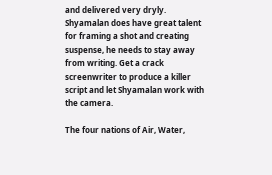and delivered very dryly. Shyamalan does have great talent for framing a shot and creating suspense, he needs to stay away from writing. Get a crack screenwriter to produce a killer script and let Shyamalan work with the camera.

The four nations of Air, Water,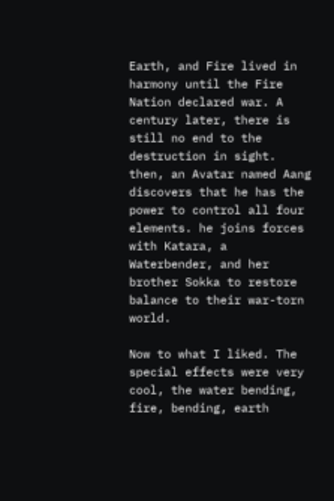Earth, and Fire lived in harmony until the Fire Nation declared war. A century later, there is still no end to the destruction in sight. then, an Avatar named Aang discovers that he has the power to control all four elements. he joins forces with Katara, a Waterbender, and her brother Sokka to restore balance to their war-torn world.

Now to what I liked. The special effects were very cool, the water bending, fire, bending, earth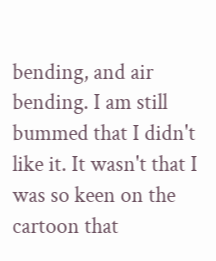bending, and air bending. I am still bummed that I didn't like it. It wasn't that I was so keen on the cartoon that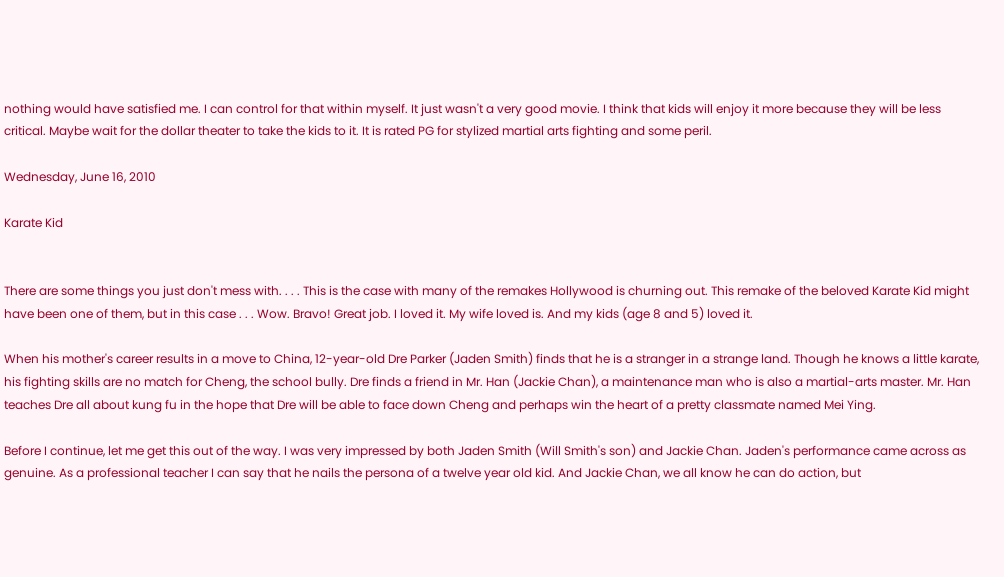nothing would have satisfied me. I can control for that within myself. It just wasn't a very good movie. I think that kids will enjoy it more because they will be less critical. Maybe wait for the dollar theater to take the kids to it. It is rated PG for stylized martial arts fighting and some peril.

Wednesday, June 16, 2010

Karate Kid


There are some things you just don't mess with. . . . This is the case with many of the remakes Hollywood is churning out. This remake of the beloved Karate Kid might have been one of them, but in this case . . . Wow. Bravo! Great job. I loved it. My wife loved is. And my kids (age 8 and 5) loved it.

When his mother's career results in a move to China, 12-year-old Dre Parker (Jaden Smith) finds that he is a stranger in a strange land. Though he knows a little karate, his fighting skills are no match for Cheng, the school bully. Dre finds a friend in Mr. Han (Jackie Chan), a maintenance man who is also a martial-arts master. Mr. Han teaches Dre all about kung fu in the hope that Dre will be able to face down Cheng and perhaps win the heart of a pretty classmate named Mei Ying.

Before I continue, let me get this out of the way. I was very impressed by both Jaden Smith (Will Smith's son) and Jackie Chan. Jaden's performance came across as genuine. As a professional teacher I can say that he nails the persona of a twelve year old kid. And Jackie Chan, we all know he can do action, but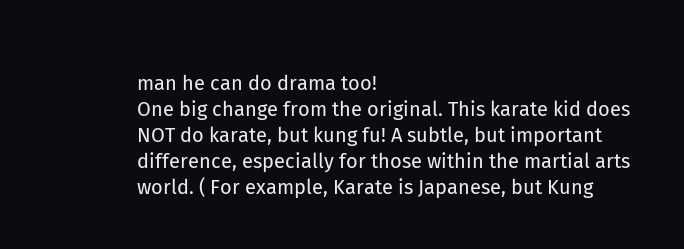man he can do drama too!
One big change from the original. This karate kid does NOT do karate, but kung fu! A subtle, but important difference, especially for those within the martial arts world. ( For example, Karate is Japanese, but Kung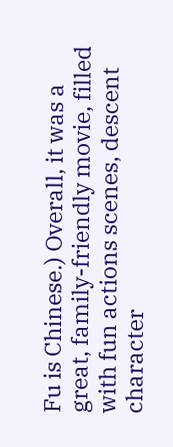Fu is Chinese.) Overall, it was a great, family-friendly movie, filled with fun actions scenes, descent character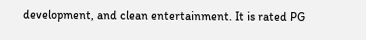development, and clean entertainment. It is rated PG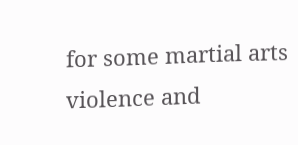for some martial arts violence and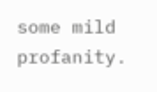some mild profanity.